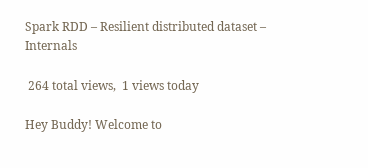Spark RDD – Resilient distributed dataset – Internals

 264 total views,  1 views today

Hey Buddy! Welcome to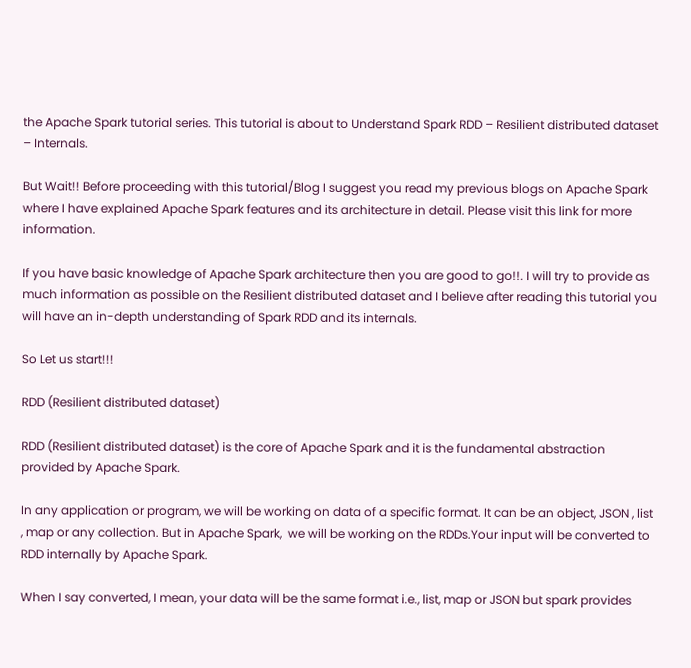the Apache Spark tutorial series. This tutorial is about to Understand Spark RDD – Resilient distributed dataset – Internals.

But Wait!! Before proceeding with this tutorial/Blog I suggest you read my previous blogs on Apache Spark where I have explained Apache Spark features and its architecture in detail. Please visit this link for more information.

If you have basic knowledge of Apache Spark architecture then you are good to go!!. I will try to provide as much information as possible on the Resilient distributed dataset and I believe after reading this tutorial you will have an in-depth understanding of Spark RDD and its internals.

So Let us start!!!

RDD (Resilient distributed dataset)

RDD (Resilient distributed dataset) is the core of Apache Spark and it is the fundamental abstraction provided by Apache Spark.

In any application or program, we will be working on data of a specific format. It can be an object, JSON , list , map or any collection. But in Apache Spark,  we will be working on the RDDs.Your input will be converted to RDD internally by Apache Spark.

When I say converted, I mean, your data will be the same format i.e., list, map or JSON but spark provides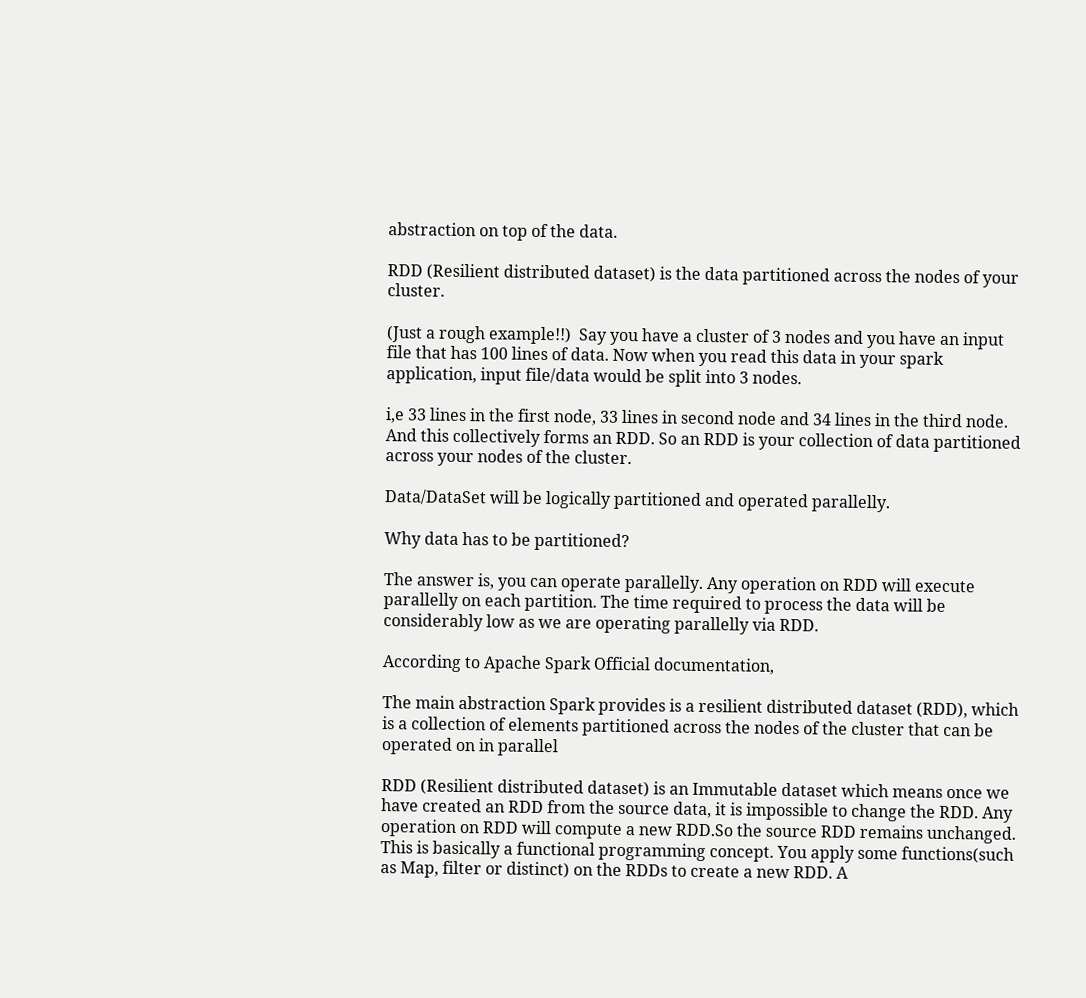abstraction on top of the data.

RDD (Resilient distributed dataset) is the data partitioned across the nodes of your cluster.

(Just a rough example!!)  Say you have a cluster of 3 nodes and you have an input file that has 100 lines of data. Now when you read this data in your spark application, input file/data would be split into 3 nodes.

i,e 33 lines in the first node, 33 lines in second node and 34 lines in the third node. And this collectively forms an RDD. So an RDD is your collection of data partitioned across your nodes of the cluster.

Data/DataSet will be logically partitioned and operated parallelly.

Why data has to be partitioned?

The answer is, you can operate parallelly. Any operation on RDD will execute parallelly on each partition. The time required to process the data will be considerably low as we are operating parallelly via RDD.

According to Apache Spark Official documentation,

The main abstraction Spark provides is a resilient distributed dataset (RDD), which is a collection of elements partitioned across the nodes of the cluster that can be operated on in parallel

RDD (Resilient distributed dataset) is an Immutable dataset which means once we have created an RDD from the source data, it is impossible to change the RDD. Any operation on RDD will compute a new RDD.So the source RDD remains unchanged. This is basically a functional programming concept. You apply some functions(such as Map, filter or distinct) on the RDDs to create a new RDD. A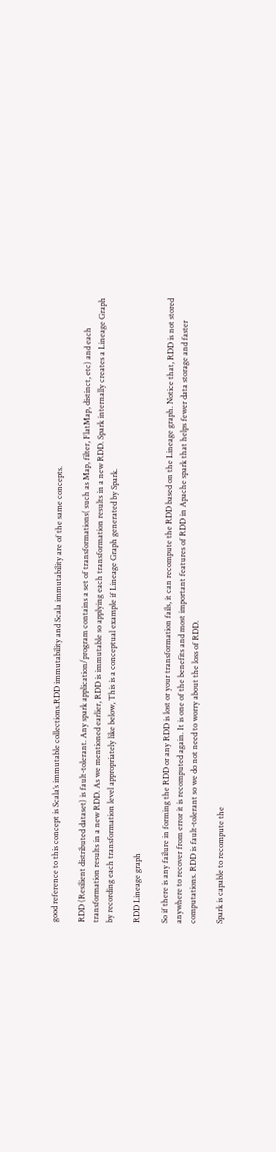good reference to this concept is Scala’s immutable collections.RDD immutability and Scala immutability are of the same concepts.

RDD (Resilient distributed dataset) is fault-tolerant. Any spark application/program contains a set of transformations( such as Map, filter, FlatMap, distinct, etc) and each transformation results in a new RDD. As we mentioned earlier, RDD is immutable so applying each transformation results in a new RDD. Spark internally creates a Lineage Graph by recording each transformation level appropriately like below, This is a conceptual example if Lineage Graph generated by Spark.

RDD Lineage graph

So if there is any failure in forming the RDD or any RDD is lost or your transformation fails, it can recompute the RDD based on the Lineage graph. Notice that, RDD is not stored anywhere to recover from error it is recomputed again. It is one of the benefits and most important features of RDD in Apache spark that helps fewer data storage and faster computations. RDD is fault-tolerant so we do not need to worry about the loss of RDD.

Spark is capable to recompute the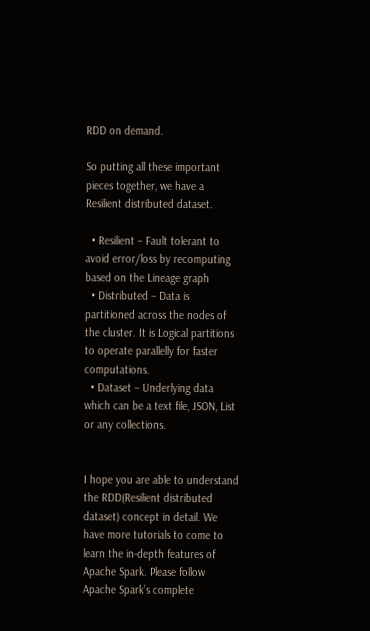RDD on demand.

So putting all these important pieces together, we have a Resilient distributed dataset.

  • Resilient – Fault tolerant to avoid error/loss by recomputing based on the Lineage graph
  • Distributed – Data is partitioned across the nodes of the cluster. It is Logical partitions to operate parallelly for faster computations.
  • Dataset – Underlying data which can be a text file, JSON, List or any collections.


I hope you are able to understand the RDD(Resilient distributed dataset) concept in detail. We have more tutorials to come to learn the in-depth features of Apache Spark. Please follow Apache Spark’s complete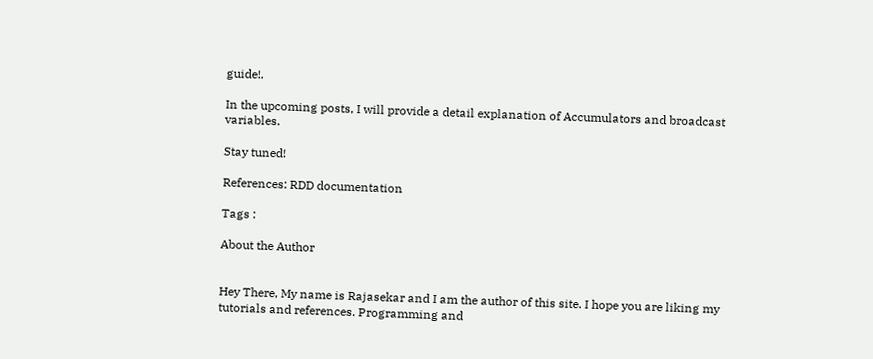guide!.

In the upcoming posts, I will provide a detail explanation of Accumulators and broadcast variables.

Stay tuned!

References: RDD documentation

Tags :

About the Author


Hey There, My name is Rajasekar and I am the author of this site. I hope you are liking my tutorials and references. Programming and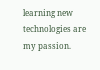learning new technologies are my passion.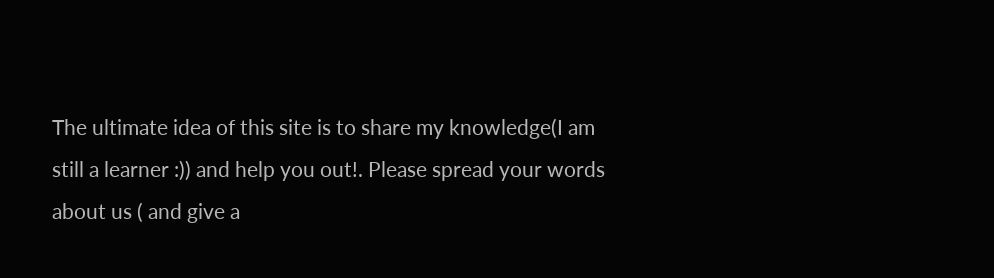The ultimate idea of this site is to share my knowledge(I am still a learner :)) and help you out!. Please spread your words about us ( and give a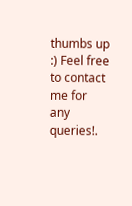thumbs up :) Feel free to contact me for any queries!.